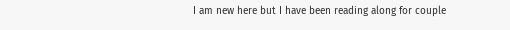I am new here but I have been reading along for couple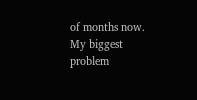of months now. My biggest problem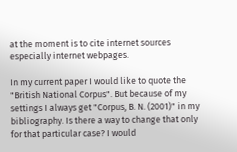at the moment is to cite internet sources especially internet webpages.

In my current paper I would like to quote the "British National Corpus". But because of my settings I always get "Corpus, B. N. (2001)" in my bibliography. Is there a way to change that only for that particular case? I would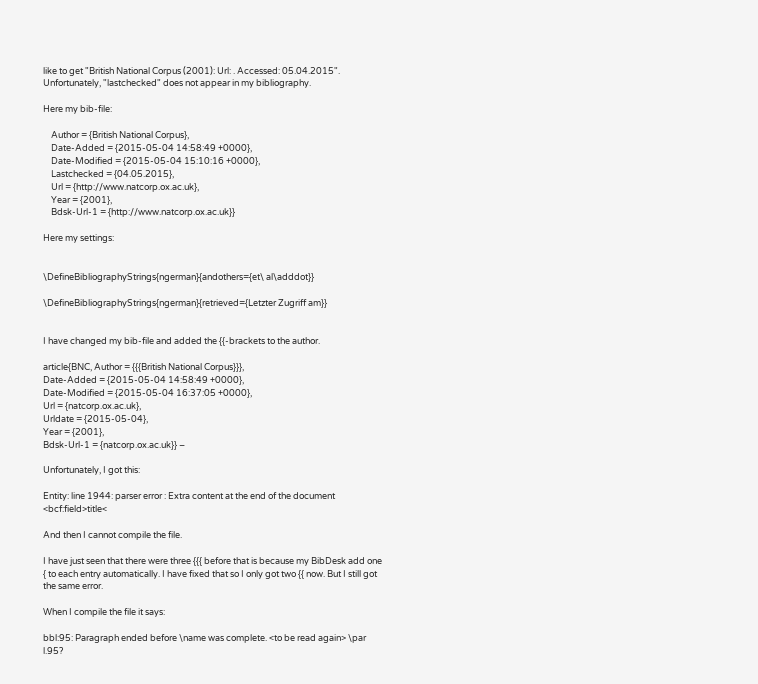like to get "British National Corpus (2001): Url: . Accessed: 05.04.2015". Unfortunately, "lastchecked" does not appear in my bibliography.

Here my bib-file:

    Author = {British National Corpus},
    Date-Added = {2015-05-04 14:58:49 +0000},
    Date-Modified = {2015-05-04 15:10:16 +0000},
    Lastchecked = {04.05.2015},
    Url = {http://www.natcorp.ox.ac.uk},
    Year = {2001},
    Bdsk-Url-1 = {http://www.natcorp.ox.ac.uk}}

Here my settings:


\DefineBibliographyStrings{ngerman}{andothers={et\ al\adddot}}

\DefineBibliographyStrings{ngerman}{retrieved={Letzter Zugriff am}}


I have changed my bib-file and added the {{-brackets to the author.

article{BNC, Author = {{{British National Corpus}}},
Date-Added = {2015-05-04 14:58:49 +0000},
Date-Modified = {2015-05-04 16:37:05 +0000},
Url = {natcorp.ox.ac.uk},
Urldate = {2015-05-04},
Year = {2001},
Bdsk-Url-1 = {natcorp.ox.ac.uk}} –

Unfortunately, I got this:

Entity: line 1944: parser error : Extra content at the end of the document <bcf:field>title<

And then I cannot compile the file.

I have just seen that there were three {{{ before that is because my BibDesk add one { to each entry automatically. I have fixed that so I only got two {{ now. But I still got the same error.

When I compile the file it says:

bbl:95: Paragraph ended before \name was complete. <to be read again> \par l.95?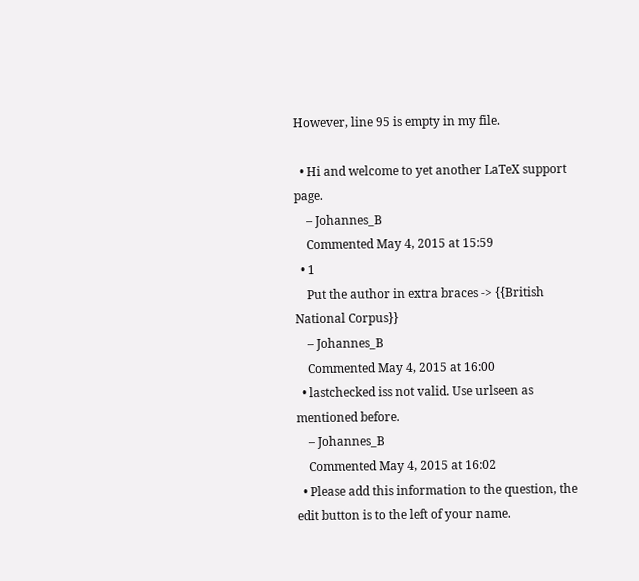However, line 95 is empty in my file.

  • Hi and welcome to yet another LaTeX support page.
    – Johannes_B
    Commented May 4, 2015 at 15:59
  • 1
    Put the author in extra braces -> {{British National Corpus}}
    – Johannes_B
    Commented May 4, 2015 at 16:00
  • lastchecked iss not valid. Use urlseen as mentioned before.
    – Johannes_B
    Commented May 4, 2015 at 16:02
  • Please add this information to the question, the edit button is to the left of your name.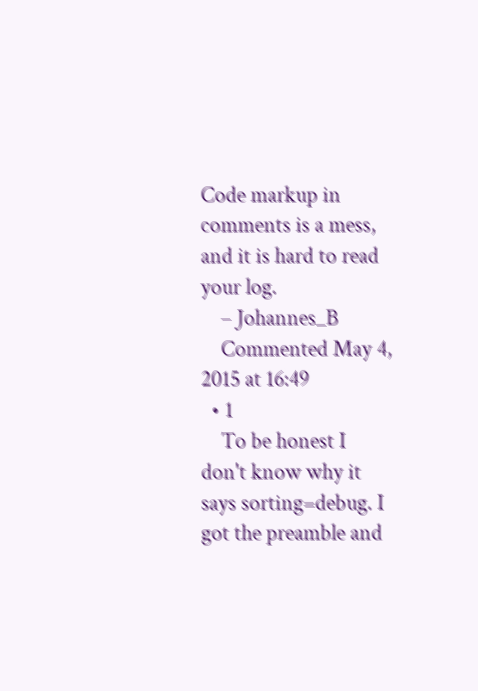Code markup in comments is a mess, and it is hard to read your log.
    – Johannes_B
    Commented May 4, 2015 at 16:49
  • 1
    To be honest I don't know why it says sorting=debug. I got the preamble and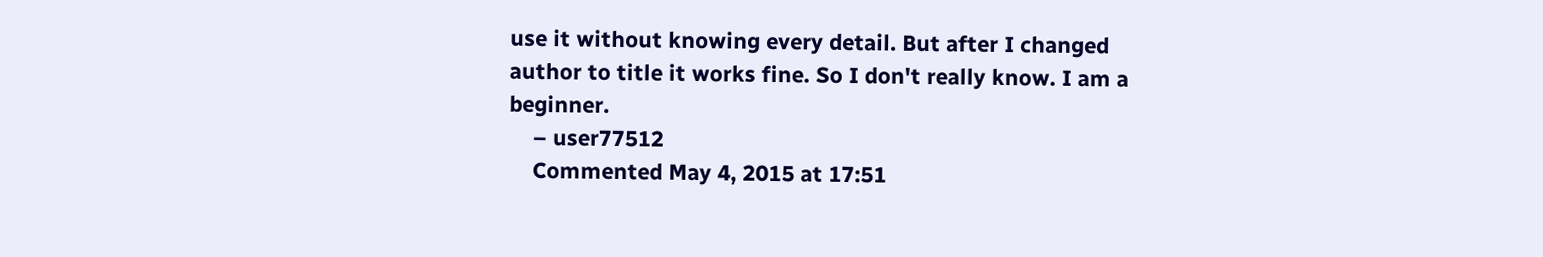use it without knowing every detail. But after I changed author to title it works fine. So I don't really know. I am a beginner.
    – user77512
    Commented May 4, 2015 at 17:51